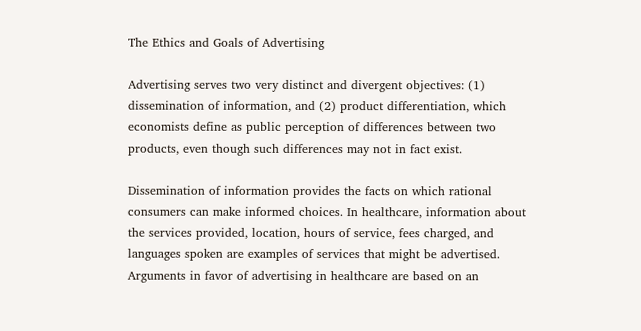The Ethics and Goals of Advertising

Advertising serves two very distinct and divergent objectives: (1) dissemination of information, and (2) product differentiation, which economists define as public perception of differences between two products, even though such differences may not in fact exist.

Dissemination of information provides the facts on which rational consumers can make informed choices. In healthcare, information about the services provided, location, hours of service, fees charged, and languages spoken are examples of services that might be advertised. Arguments in favor of advertising in healthcare are based on an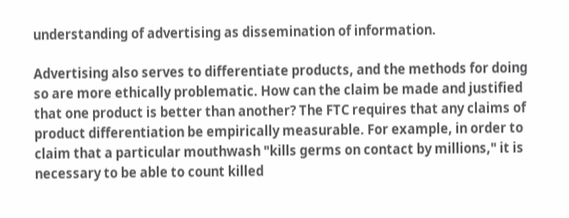understanding of advertising as dissemination of information.

Advertising also serves to differentiate products, and the methods for doing so are more ethically problematic. How can the claim be made and justified that one product is better than another? The FTC requires that any claims of product differentiation be empirically measurable. For example, in order to claim that a particular mouthwash "kills germs on contact by millions," it is necessary to be able to count killed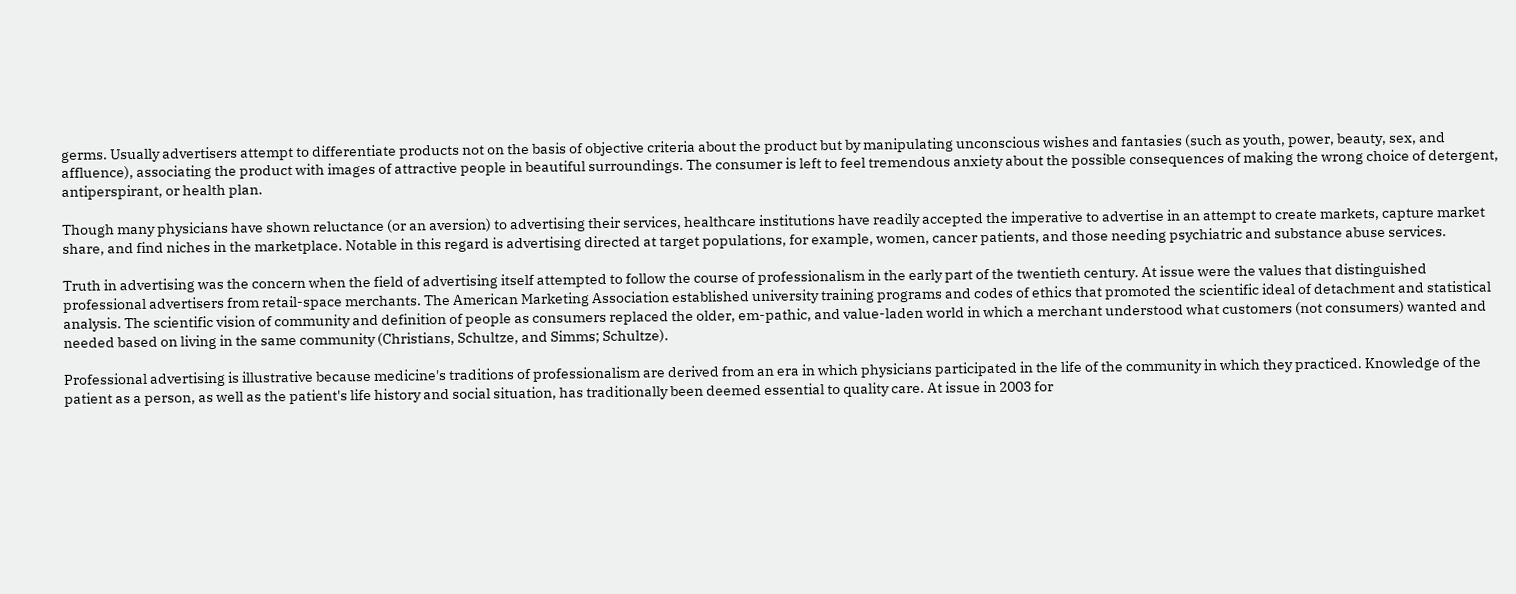germs. Usually advertisers attempt to differentiate products not on the basis of objective criteria about the product but by manipulating unconscious wishes and fantasies (such as youth, power, beauty, sex, and affluence), associating the product with images of attractive people in beautiful surroundings. The consumer is left to feel tremendous anxiety about the possible consequences of making the wrong choice of detergent, antiperspirant, or health plan.

Though many physicians have shown reluctance (or an aversion) to advertising their services, healthcare institutions have readily accepted the imperative to advertise in an attempt to create markets, capture market share, and find niches in the marketplace. Notable in this regard is advertising directed at target populations, for example, women, cancer patients, and those needing psychiatric and substance abuse services.

Truth in advertising was the concern when the field of advertising itself attempted to follow the course of professionalism in the early part of the twentieth century. At issue were the values that distinguished professional advertisers from retail-space merchants. The American Marketing Association established university training programs and codes of ethics that promoted the scientific ideal of detachment and statistical analysis. The scientific vision of community and definition of people as consumers replaced the older, em-pathic, and value-laden world in which a merchant understood what customers (not consumers) wanted and needed based on living in the same community (Christians, Schultze, and Simms; Schultze).

Professional advertising is illustrative because medicine's traditions of professionalism are derived from an era in which physicians participated in the life of the community in which they practiced. Knowledge of the patient as a person, as well as the patient's life history and social situation, has traditionally been deemed essential to quality care. At issue in 2003 for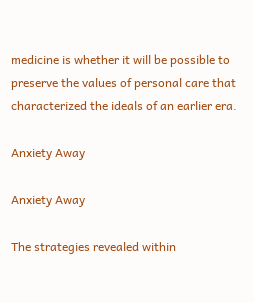medicine is whether it will be possible to preserve the values of personal care that characterized the ideals of an earlier era.

Anxiety Away

Anxiety Away

The strategies revealed within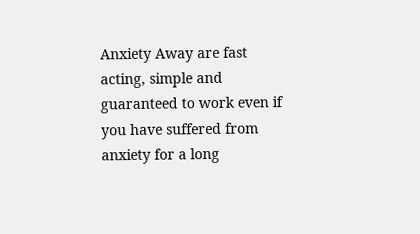Anxiety Away are fast acting, simple and guaranteed to work even if you have suffered from anxiety for a long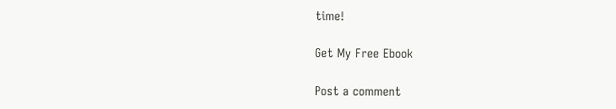time!

Get My Free Ebook

Post a comment